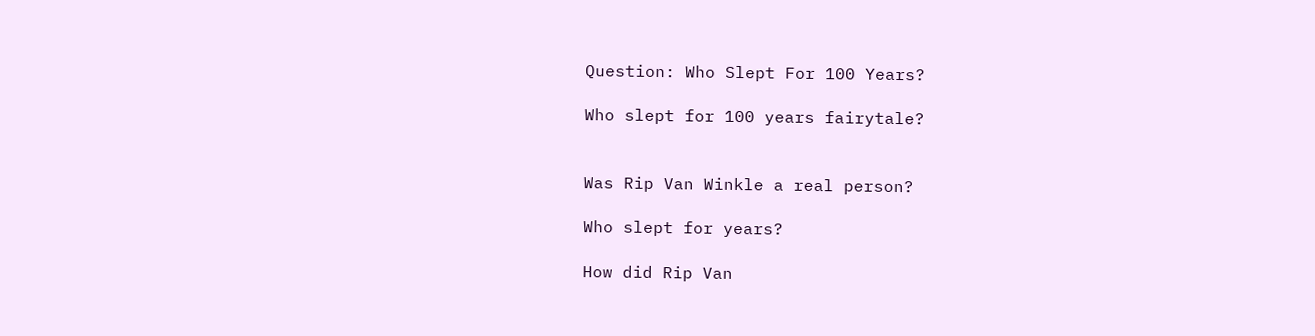Question: Who Slept For 100 Years?

Who slept for 100 years fairytale?


Was Rip Van Winkle a real person?

Who slept for years?

How did Rip Van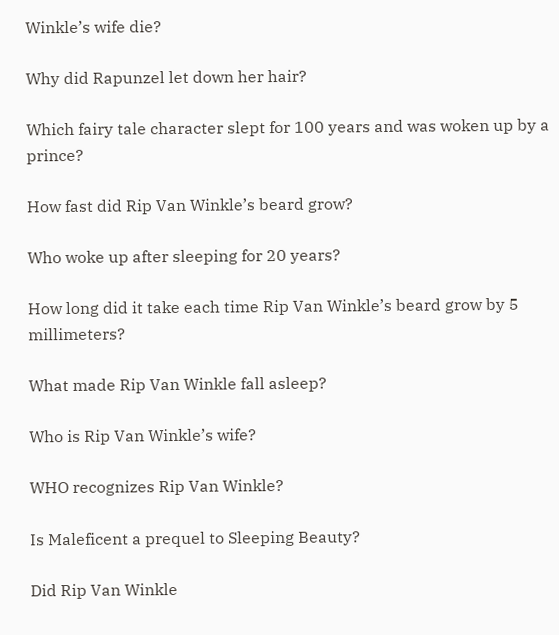Winkle’s wife die?

Why did Rapunzel let down her hair?

Which fairy tale character slept for 100 years and was woken up by a prince?

How fast did Rip Van Winkle’s beard grow?

Who woke up after sleeping for 20 years?

How long did it take each time Rip Van Winkle’s beard grow by 5 millimeters?

What made Rip Van Winkle fall asleep?

Who is Rip Van Winkle’s wife?

WHO recognizes Rip Van Winkle?

Is Maleficent a prequel to Sleeping Beauty?

Did Rip Van Winkle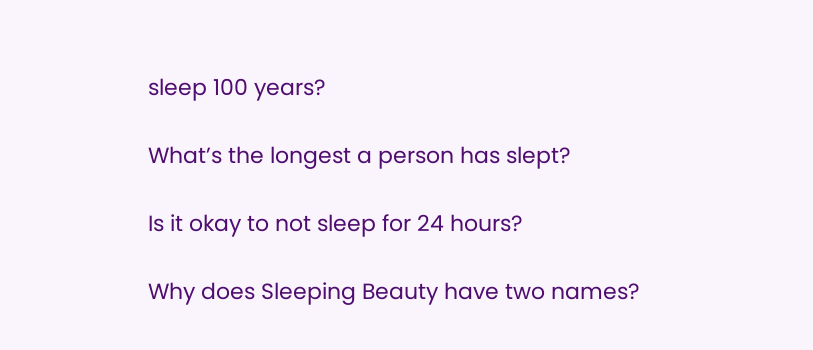sleep 100 years?

What’s the longest a person has slept?

Is it okay to not sleep for 24 hours?

Why does Sleeping Beauty have two names?